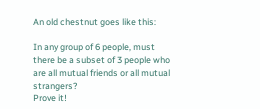An old chestnut goes like this:

In any group of 6 people, must there be a subset of 3 people who are all mutual friends or all mutual strangers?
Prove it!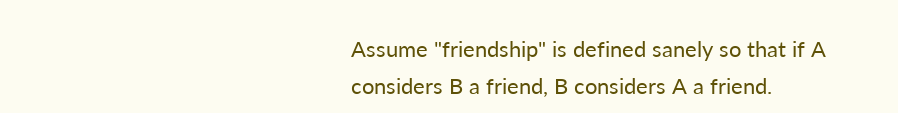Assume "friendship" is defined sanely so that if A considers B a friend, B considers A a friend.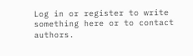Log in or register to write something here or to contact authors.